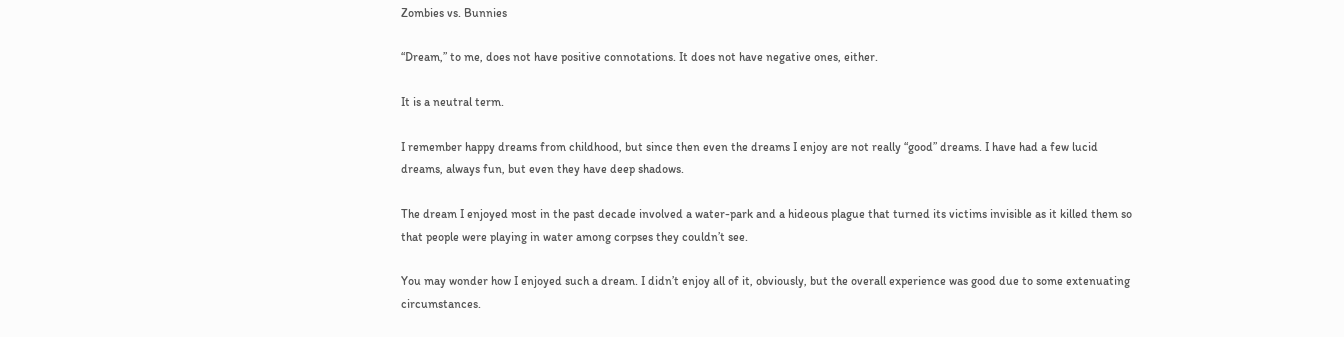Zombies vs. Bunnies

“Dream,” to me, does not have positive connotations. It does not have negative ones, either.

It is a neutral term.

I remember happy dreams from childhood, but since then even the dreams I enjoy are not really “good” dreams. I have had a few lucid dreams, always fun, but even they have deep shadows.

The dream I enjoyed most in the past decade involved a water-park and a hideous plague that turned its victims invisible as it killed them so that people were playing in water among corpses they couldn’t see.

You may wonder how I enjoyed such a dream. I didn’t enjoy all of it, obviously, but the overall experience was good due to some extenuating circumstances.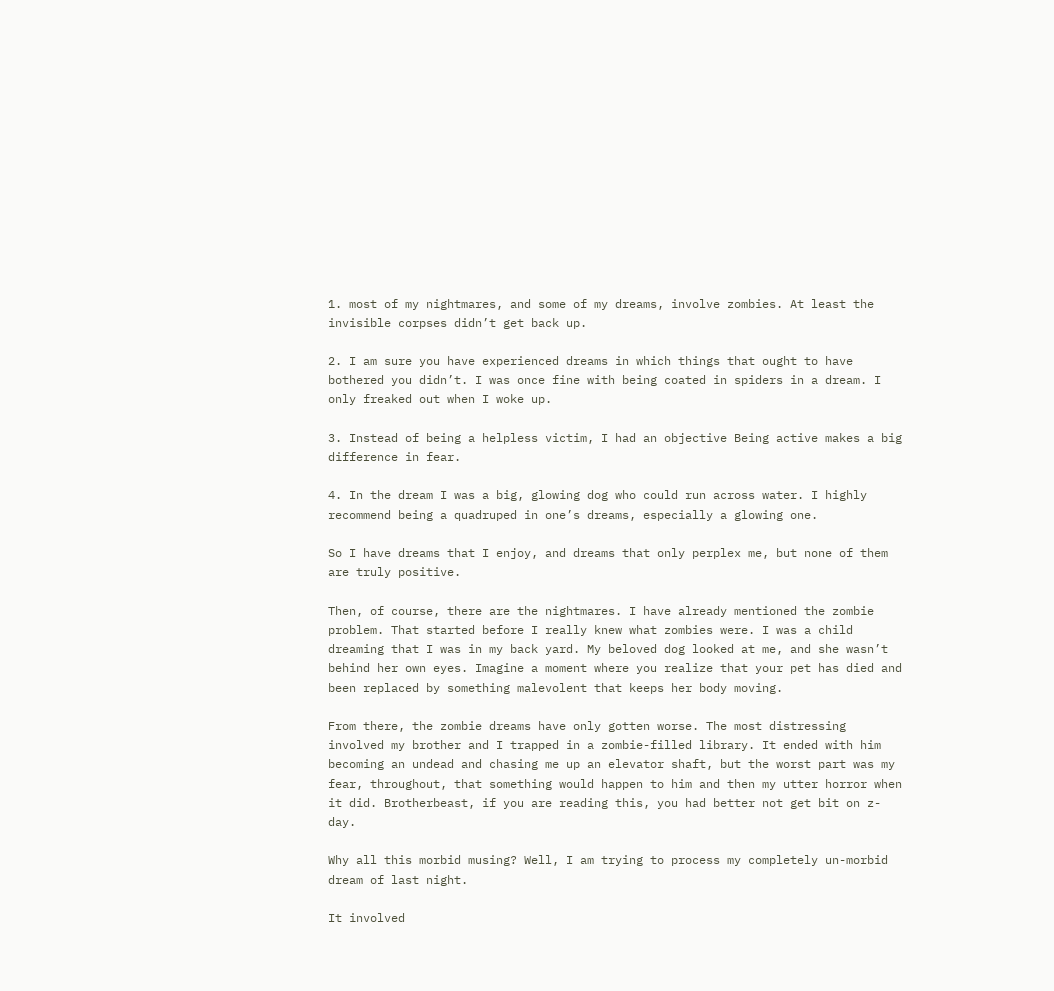1. most of my nightmares, and some of my dreams, involve zombies. At least the invisible corpses didn’t get back up.

2. I am sure you have experienced dreams in which things that ought to have bothered you didn’t. I was once fine with being coated in spiders in a dream. I only freaked out when I woke up.

3. Instead of being a helpless victim, I had an objective Being active makes a big difference in fear.

4. In the dream I was a big, glowing dog who could run across water. I highly recommend being a quadruped in one’s dreams, especially a glowing one.

So I have dreams that I enjoy, and dreams that only perplex me, but none of them are truly positive.

Then, of course, there are the nightmares. I have already mentioned the zombie problem. That started before I really knew what zombies were. I was a child dreaming that I was in my back yard. My beloved dog looked at me, and she wasn’t behind her own eyes. Imagine a moment where you realize that your pet has died and been replaced by something malevolent that keeps her body moving.

From there, the zombie dreams have only gotten worse. The most distressing involved my brother and I trapped in a zombie-filled library. It ended with him becoming an undead and chasing me up an elevator shaft, but the worst part was my fear, throughout, that something would happen to him and then my utter horror when it did. Brotherbeast, if you are reading this, you had better not get bit on z-day.

Why all this morbid musing? Well, I am trying to process my completely un-morbid dream of last night.

It involved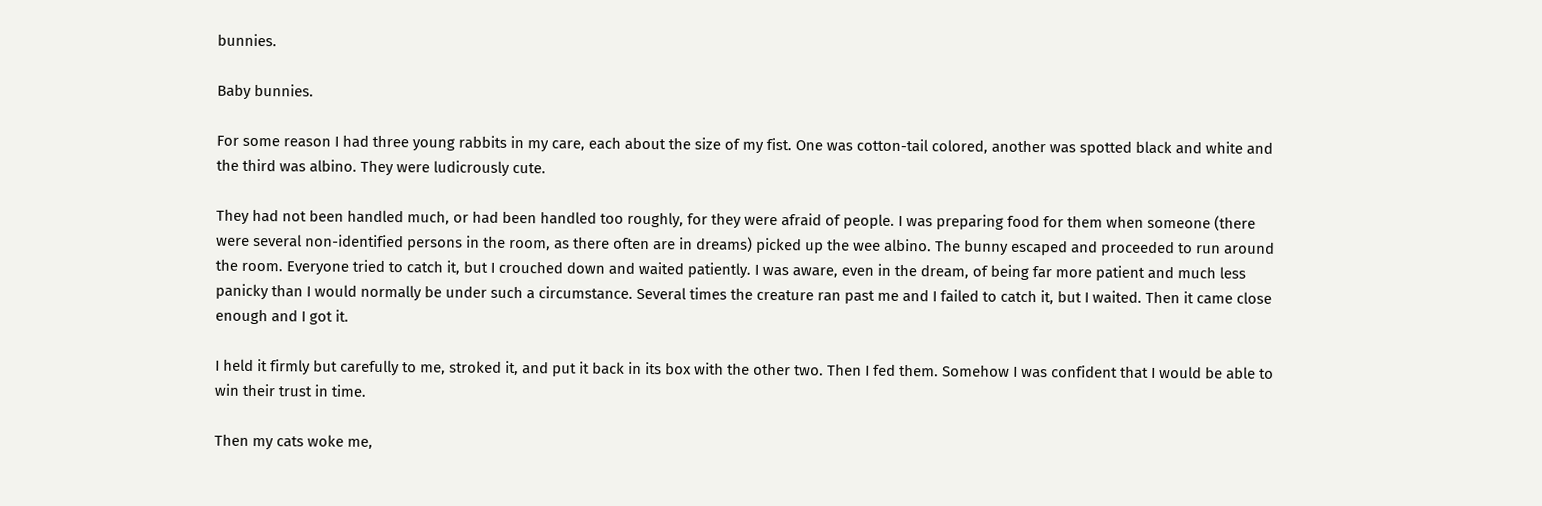bunnies.

Baby bunnies.

For some reason I had three young rabbits in my care, each about the size of my fist. One was cotton-tail colored, another was spotted black and white and the third was albino. They were ludicrously cute.

They had not been handled much, or had been handled too roughly, for they were afraid of people. I was preparing food for them when someone (there were several non-identified persons in the room, as there often are in dreams) picked up the wee albino. The bunny escaped and proceeded to run around the room. Everyone tried to catch it, but I crouched down and waited patiently. I was aware, even in the dream, of being far more patient and much less panicky than I would normally be under such a circumstance. Several times the creature ran past me and I failed to catch it, but I waited. Then it came close enough and I got it.

I held it firmly but carefully to me, stroked it, and put it back in its box with the other two. Then I fed them. Somehow I was confident that I would be able to win their trust in time.

Then my cats woke me,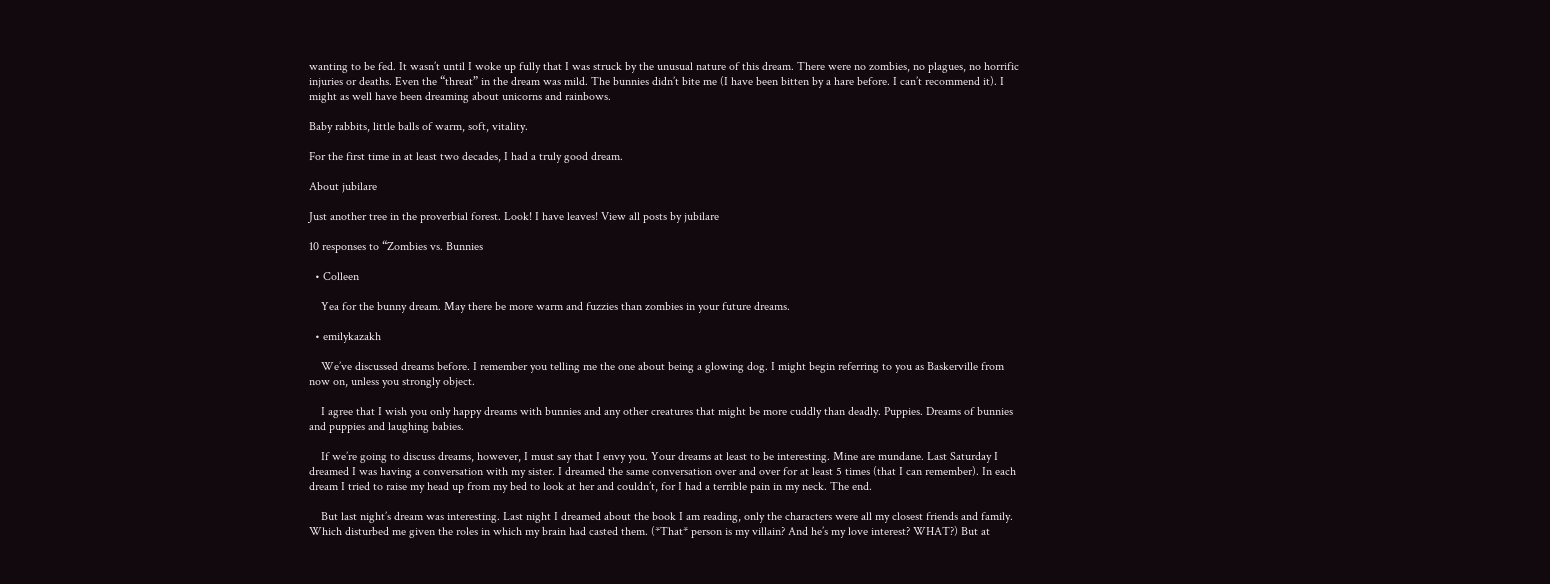wanting to be fed. It wasn’t until I woke up fully that I was struck by the unusual nature of this dream. There were no zombies, no plagues, no horrific injuries or deaths. Even the “threat” in the dream was mild. The bunnies didn’t bite me (I have been bitten by a hare before. I can’t recommend it). I might as well have been dreaming about unicorns and rainbows.

Baby rabbits, little balls of warm, soft, vitality.

For the first time in at least two decades, I had a truly good dream.

About jubilare

Just another tree in the proverbial forest. Look! I have leaves! View all posts by jubilare

10 responses to “Zombies vs. Bunnies

  • Colleen

    Yea for the bunny dream. May there be more warm and fuzzies than zombies in your future dreams.

  • emilykazakh

    We’ve discussed dreams before. I remember you telling me the one about being a glowing dog. I might begin referring to you as Baskerville from now on, unless you strongly object.

    I agree that I wish you only happy dreams with bunnies and any other creatures that might be more cuddly than deadly. Puppies. Dreams of bunnies and puppies and laughing babies.

    If we’re going to discuss dreams, however, I must say that I envy you. Your dreams at least to be interesting. Mine are mundane. Last Saturday I dreamed I was having a conversation with my sister. I dreamed the same conversation over and over for at least 5 times (that I can remember). In each dream I tried to raise my head up from my bed to look at her and couldn’t, for I had a terrible pain in my neck. The end.

    But last night’s dream was interesting. Last night I dreamed about the book I am reading, only the characters were all my closest friends and family. Which disturbed me given the roles in which my brain had casted them. (*That* person is my villain? And he’s my love interest? WHAT?) But at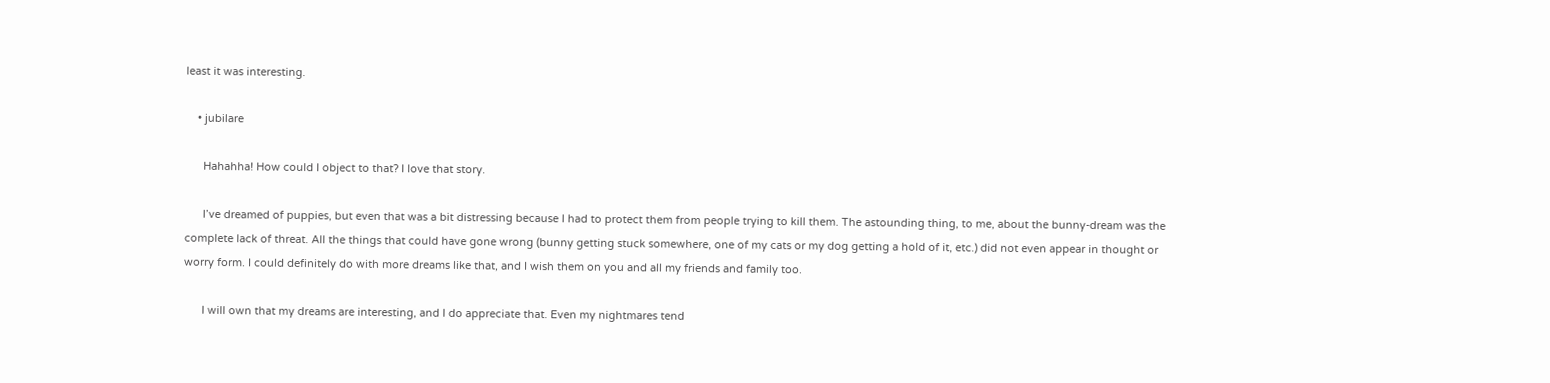least it was interesting.

    • jubilare

      Hahahha! How could I object to that? I love that story.

      I’ve dreamed of puppies, but even that was a bit distressing because I had to protect them from people trying to kill them. The astounding thing, to me, about the bunny-dream was the complete lack of threat. All the things that could have gone wrong (bunny getting stuck somewhere, one of my cats or my dog getting a hold of it, etc.) did not even appear in thought or worry form. I could definitely do with more dreams like that, and I wish them on you and all my friends and family too.

      I will own that my dreams are interesting, and I do appreciate that. Even my nightmares tend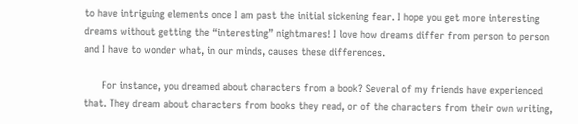to have intriguing elements once I am past the initial sickening fear. I hope you get more interesting dreams without getting the “interesting” nightmares! I love how dreams differ from person to person and I have to wonder what, in our minds, causes these differences.

      For instance, you dreamed about characters from a book? Several of my friends have experienced that. They dream about characters from books they read, or of the characters from their own writing,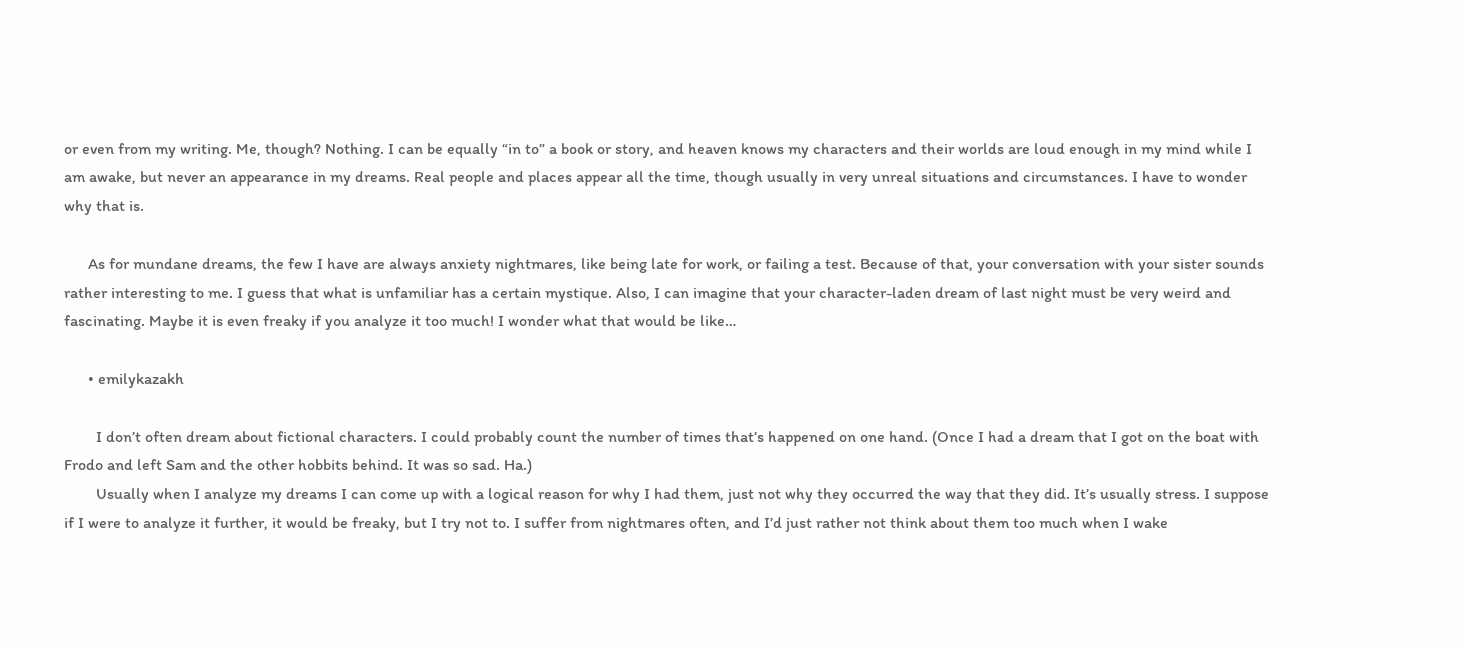or even from my writing. Me, though? Nothing. I can be equally “in to” a book or story, and heaven knows my characters and their worlds are loud enough in my mind while I am awake, but never an appearance in my dreams. Real people and places appear all the time, though usually in very unreal situations and circumstances. I have to wonder why that is.

      As for mundane dreams, the few I have are always anxiety nightmares, like being late for work, or failing a test. Because of that, your conversation with your sister sounds rather interesting to me. I guess that what is unfamiliar has a certain mystique. Also, I can imagine that your character-laden dream of last night must be very weird and fascinating. Maybe it is even freaky if you analyze it too much! I wonder what that would be like…

      • emilykazakh

        I don’t often dream about fictional characters. I could probably count the number of times that’s happened on one hand. (Once I had a dream that I got on the boat with Frodo and left Sam and the other hobbits behind. It was so sad. Ha.)
        Usually when I analyze my dreams I can come up with a logical reason for why I had them, just not why they occurred the way that they did. It’s usually stress. I suppose if I were to analyze it further, it would be freaky, but I try not to. I suffer from nightmares often, and I’d just rather not think about them too much when I wake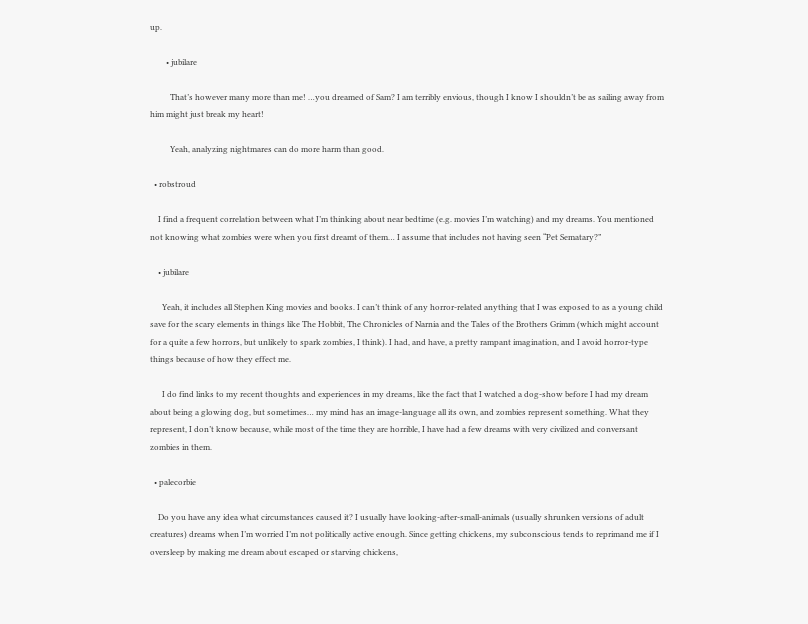up.

        • jubilare

          That’s however many more than me! …you dreamed of Sam? I am terribly envious, though I know I shouldn’t be as sailing away from him might just break my heart!

          Yeah, analyzing nightmares can do more harm than good.

  • robstroud

    I find a frequent correlation between what I’m thinking about near bedtime (e.g. movies I’m watching) and my dreams. You mentioned not knowing what zombies were when you first dreamt of them… I assume that includes not having seen “Pet Sematary?”

    • jubilare

      Yeah, it includes all Stephen King movies and books. I can’t think of any horror-related anything that I was exposed to as a young child save for the scary elements in things like The Hobbit, The Chronicles of Narnia and the Tales of the Brothers Grimm (which might account for a quite a few horrors, but unlikely to spark zombies, I think). I had, and have, a pretty rampant imagination, and I avoid horror-type things because of how they effect me.

      I do find links to my recent thoughts and experiences in my dreams, like the fact that I watched a dog-show before I had my dream about being a glowing dog, but sometimes… my mind has an image-language all its own, and zombies represent something. What they represent, I don’t know because, while most of the time they are horrible, I have had a few dreams with very civilized and conversant zombies in them.

  • palecorbie

    Do you have any idea what circumstances caused it? I usually have looking-after-small-animals (usually shrunken versions of adult creatures) dreams when I’m worried I’m not politically active enough. Since getting chickens, my subconscious tends to reprimand me if I oversleep by making me dream about escaped or starving chickens,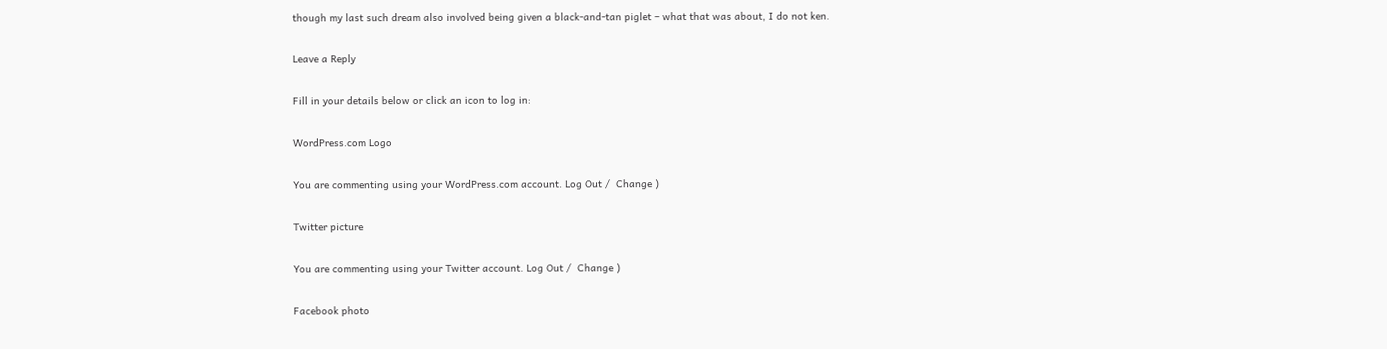though my last such dream also involved being given a black-and-tan piglet – what that was about, I do not ken.

Leave a Reply

Fill in your details below or click an icon to log in:

WordPress.com Logo

You are commenting using your WordPress.com account. Log Out /  Change )

Twitter picture

You are commenting using your Twitter account. Log Out /  Change )

Facebook photo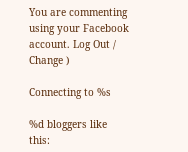You are commenting using your Facebook account. Log Out /  Change )

Connecting to %s

%d bloggers like this: